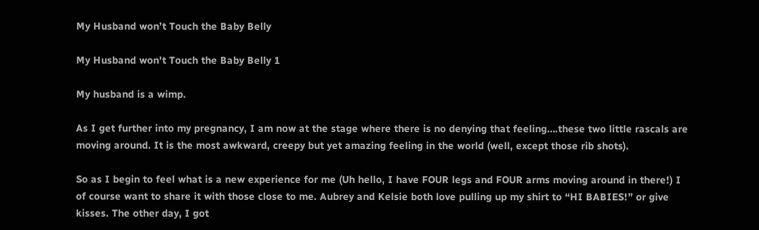My Husband won’t Touch the Baby Belly

My Husband won't Touch the Baby Belly 1

My husband is a wimp.

As I get further into my pregnancy, I am now at the stage where there is no denying that feeling….these two little rascals are moving around. It is the most awkward, creepy but yet amazing feeling in the world (well, except those rib shots).

So as I begin to feel what is a new experience for me (Uh hello, I have FOUR legs and FOUR arms moving around in there!) I of course want to share it with those close to me. Aubrey and Kelsie both love pulling up my shirt to “HI BABIES!” or give kisses. The other day, I got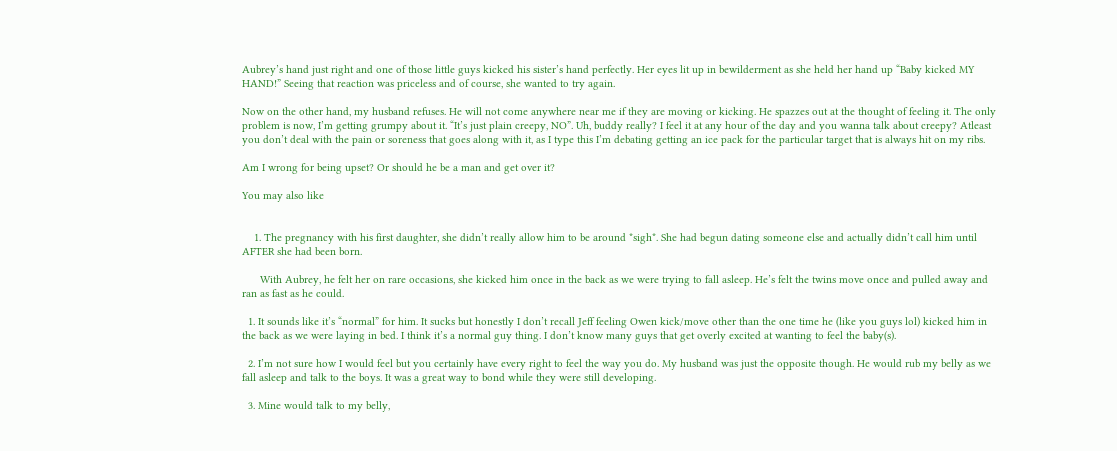Aubrey’s hand just right and one of those little guys kicked his sister’s hand perfectly. Her eyes lit up in bewilderment as she held her hand up “Baby kicked MY HAND!” Seeing that reaction was priceless and of course, she wanted to try again.

Now on the other hand, my husband refuses. He will not come anywhere near me if they are moving or kicking. He spazzes out at the thought of feeling it. The only problem is now, I’m getting grumpy about it. “It’s just plain creepy, NO”. Uh, buddy really? I feel it at any hour of the day and you wanna talk about creepy? Atleast you don’t deal with the pain or soreness that goes along with it, as I type this I’m debating getting an ice pack for the particular target that is always hit on my ribs.

Am I wrong for being upset? Or should he be a man and get over it?

You may also like


    1. The pregnancy with his first daughter, she didn’t really allow him to be around *sigh*. She had begun dating someone else and actually didn’t call him until AFTER she had been born.

      With Aubrey, he felt her on rare occasions, she kicked him once in the back as we were trying to fall asleep. He’s felt the twins move once and pulled away and ran as fast as he could.

  1. It sounds like it’s “normal” for him. It sucks but honestly I don’t recall Jeff feeling Owen kick/move other than the one time he (like you guys lol) kicked him in the back as we were laying in bed. I think it’s a normal guy thing. I don’t know many guys that get overly excited at wanting to feel the baby(s).

  2. I’m not sure how I would feel but you certainly have every right to feel the way you do. My husband was just the opposite though. He would rub my belly as we fall asleep and talk to the boys. It was a great way to bond while they were still developing.

  3. Mine would talk to my belly,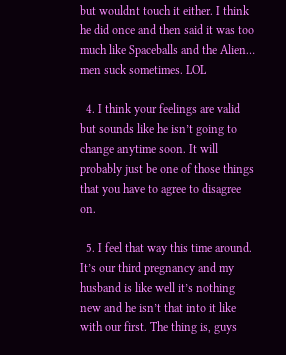but wouldnt touch it either. I think he did once and then said it was too much like Spaceballs and the Alien… men suck sometimes. LOL

  4. I think your feelings are valid but sounds like he isn’t going to change anytime soon. It will probably just be one of those things that you have to agree to disagree on.

  5. I feel that way this time around. It’s our third pregnancy and my husband is like well it’s nothing new and he isn’t that into it like with our first. The thing is, guys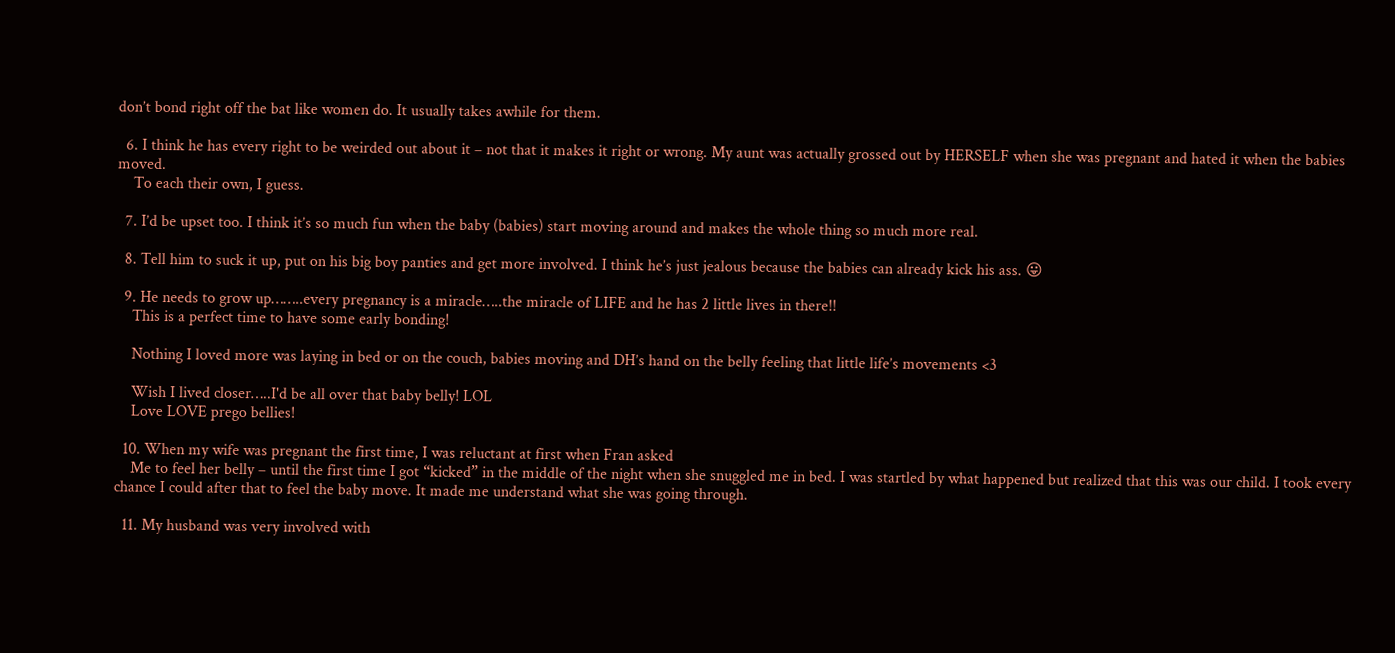don’t bond right off the bat like women do. It usually takes awhile for them.

  6. I think he has every right to be weirded out about it – not that it makes it right or wrong. My aunt was actually grossed out by HERSELF when she was pregnant and hated it when the babies moved.
    To each their own, I guess.

  7. I’d be upset too. I think it’s so much fun when the baby (babies) start moving around and makes the whole thing so much more real.

  8. Tell him to suck it up, put on his big boy panties and get more involved. I think he’s just jealous because the babies can already kick his ass. 😛

  9. He needs to grow up……..every pregnancy is a miracle…..the miracle of LIFE and he has 2 little lives in there!!
    This is a perfect time to have some early bonding!

    Nothing I loved more was laying in bed or on the couch, babies moving and DH’s hand on the belly feeling that little life’s movements <3

    Wish I lived closer…..I'd be all over that baby belly! LOL
    Love LOVE prego bellies!

  10. When my wife was pregnant the first time, I was reluctant at first when Fran asked
    Me to feel her belly – until the first time I got “kicked” in the middle of the night when she snuggled me in bed. I was startled by what happened but realized that this was our child. I took every chance I could after that to feel the baby move. It made me understand what she was going through.

  11. My husband was very involved with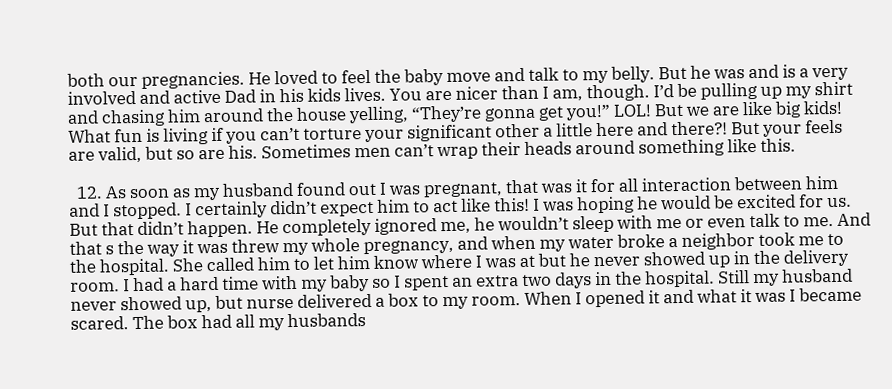both our pregnancies. He loved to feel the baby move and talk to my belly. But he was and is a very involved and active Dad in his kids lives. You are nicer than I am, though. I’d be pulling up my shirt and chasing him around the house yelling, “They’re gonna get you!” LOL! But we are like big kids! What fun is living if you can’t torture your significant other a little here and there?! But your feels are valid, but so are his. Sometimes men can’t wrap their heads around something like this.

  12. As soon as my husband found out I was pregnant, that was it for all interaction between him and I stopped. I certainly didn’t expect him to act like this! I was hoping he would be excited for us. But that didn’t happen. He completely ignored me, he wouldn’t sleep with me or even talk to me. And that s the way it was threw my whole pregnancy, and when my water broke a neighbor took me to the hospital. She called him to let him know where I was at but he never showed up in the delivery room. I had a hard time with my baby so I spent an extra two days in the hospital. Still my husband never showed up, but nurse delivered a box to my room. When I opened it and what it was I became scared. The box had all my husbands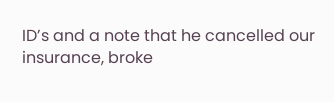ID’s and a note that he cancelled our insurance, broke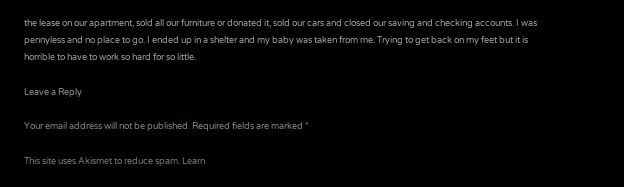the lease on our apartment, sold all our furniture or donated it, sold our cars and closed our saving and checking accounts. I was pennyless and no place to go. I ended up in a shelter and my baby was taken from me. Trying to get back on my feet but it is horrible to have to work so hard for so little.

Leave a Reply

Your email address will not be published. Required fields are marked *

This site uses Akismet to reduce spam. Learn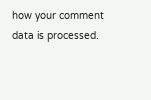how your comment data is processed.